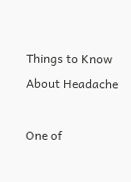Things to Know About Headache

One of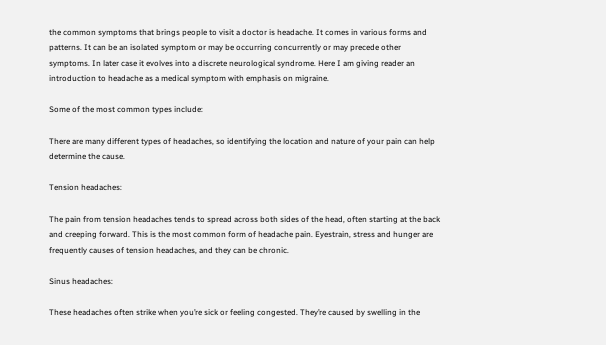the common symptoms that brings people to visit a doctor is headache. It comes in various forms and patterns. It can be an isolated symptom or may be occurring concurrently or may precede other symptoms. In later case it evolves into a discrete neurological syndrome. Here I am giving reader an introduction to headache as a medical symptom with emphasis on migraine.

Some of the most common types include:

There are many different types of headaches, so identifying the location and nature of your pain can help determine the cause.

Tension headaches:

The pain from tension headaches tends to spread across both sides of the head, often starting at the back and creeping forward. This is the most common form of headache pain. Eyestrain, stress and hunger are frequently causes of tension headaches, and they can be chronic.

Sinus headaches:

These headaches often strike when you’re sick or feeling congested. They’re caused by swelling in the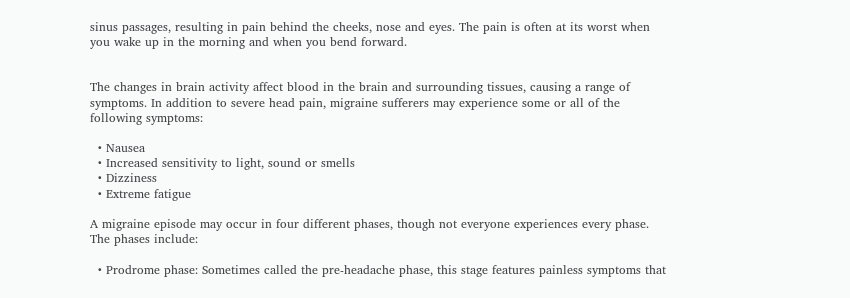sinus passages, resulting in pain behind the cheeks, nose and eyes. The pain is often at its worst when you wake up in the morning and when you bend forward.


The changes in brain activity affect blood in the brain and surrounding tissues, causing a range of symptoms. In addition to severe head pain, migraine sufferers may experience some or all of the following symptoms:

  • Nausea
  • Increased sensitivity to light, sound or smells
  • Dizziness
  • Extreme fatigue

A migraine episode may occur in four different phases, though not everyone experiences every phase. The phases include:

  • Prodrome phase: Sometimes called the pre-headache phase, this stage features painless symptoms that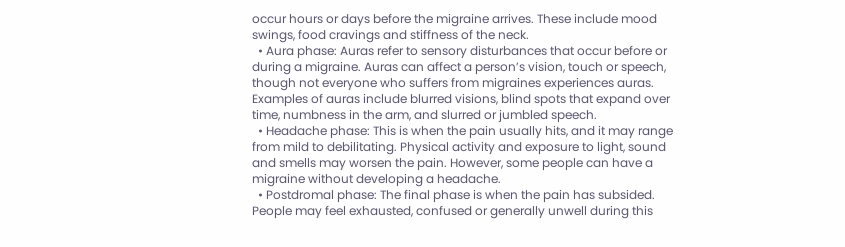occur hours or days before the migraine arrives. These include mood swings, food cravings and stiffness of the neck.
  • Aura phase: Auras refer to sensory disturbances that occur before or during a migraine. Auras can affect a person’s vision, touch or speech, though not everyone who suffers from migraines experiences auras. Examples of auras include blurred visions, blind spots that expand over time, numbness in the arm, and slurred or jumbled speech.
  • Headache phase: This is when the pain usually hits, and it may range from mild to debilitating. Physical activity and exposure to light, sound and smells may worsen the pain. However, some people can have a migraine without developing a headache.
  • Postdromal phase: The final phase is when the pain has subsided. People may feel exhausted, confused or generally unwell during this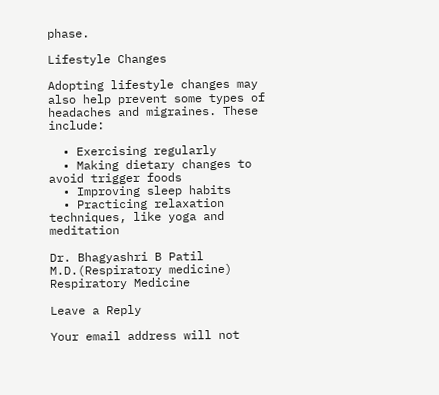phase.

Lifestyle Changes

Adopting lifestyle changes may also help prevent some types of headaches and migraines. These include:

  • Exercising regularly
  • Making dietary changes to avoid trigger foods
  • Improving sleep habits
  • Practicing relaxation techniques, like yoga and meditation

Dr. Bhagyashri B Patil
M.D.(Respiratory medicine)
Respiratory Medicine

Leave a Reply

Your email address will not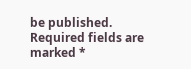be published. Required fields are marked *